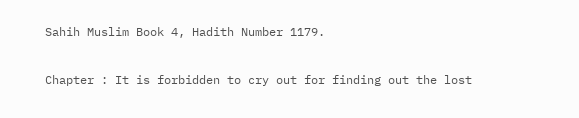Sahih Muslim Book 4, Hadith Number 1179.

Chapter : It is forbidden to cry out for finding out the lost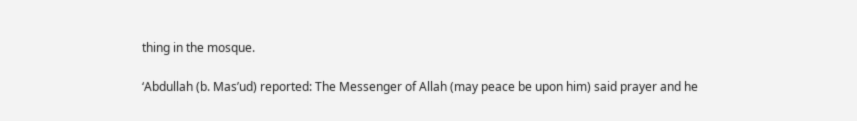thing in the mosque.

‘Abdullah (b. Mas’ud) reported: The Messenger of Allah (may peace be upon him) said prayer and he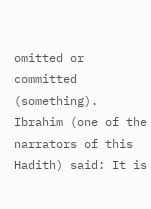omitted or committed (something). Ibrahim (one of the narrators of this Hadith) said: It is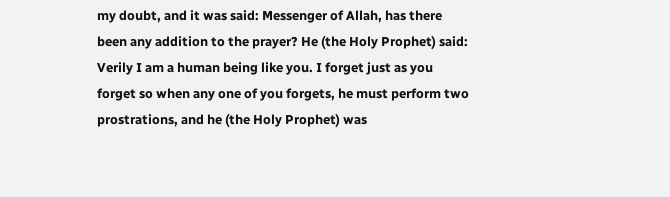my doubt, and it was said: Messenger of Allah, has there been any addition to the prayer? He (the Holy Prophet) said: Verily I am a human being like you. I forget just as you forget so when any one of you forgets, he must perform two prostrations, and he (the Holy Prophet) was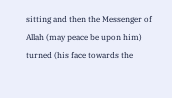sitting and then the Messenger of Allah (may peace be upon him) turned (his face towards the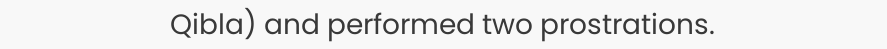Qibla) and performed two prostrations.